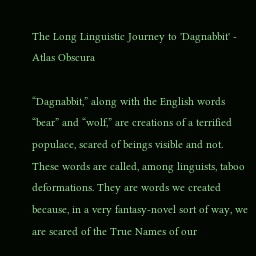The Long Linguistic Journey to 'Dagnabbit' - Atlas Obscura

“Dagnabbit,” along with the English words “bear” and “wolf,” are creations of a terrified populace, scared of beings visible and not. These words are called, among linguists, taboo deformations. They are words we created because, in a very fantasy-novel sort of way, we are scared of the True Names of our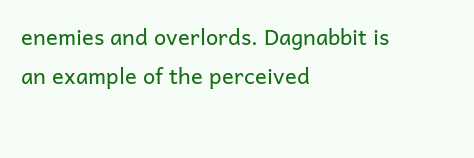enemies and overlords. Dagnabbit is an example of the perceived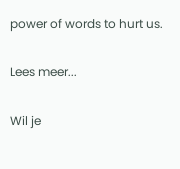power of words to hurt us.

Lees meer...

Wil je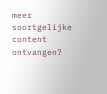meer soortgelijke content ontvangen?